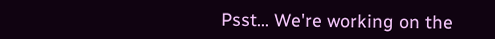Psst... We're working on the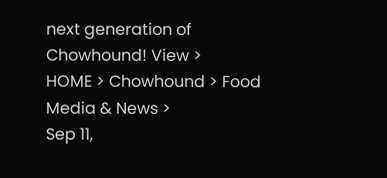next generation of Chowhound! View >
HOME > Chowhound > Food Media & News >
Sep 11,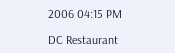2006 04:15 PM

DC Restaurant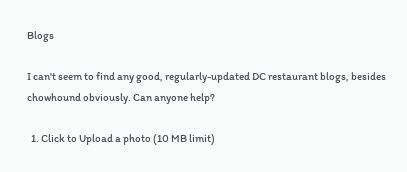Blogs

I can't seem to find any good, regularly-updated DC restaurant blogs, besides chowhound obviously. Can anyone help?

  1. Click to Upload a photo (10 MB limit)